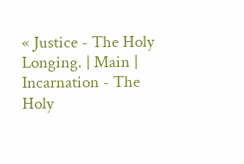« Justice - The Holy Longing. | Main | Incarnation - The Holy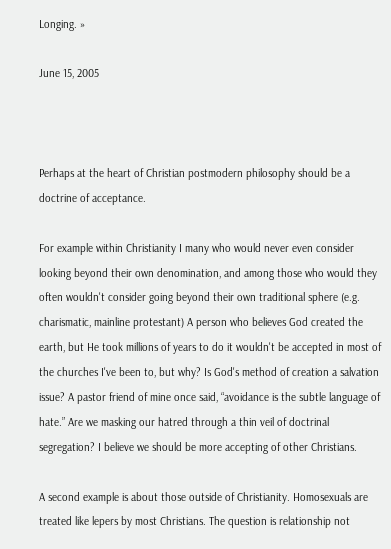Longing. »

June 15, 2005



Perhaps at the heart of Christian postmodern philosophy should be a doctrine of acceptance.

For example within Christianity I many who would never even consider looking beyond their own denomination, and among those who would they often wouldn't consider going beyond their own traditional sphere (e.g. charismatic, mainline protestant) A person who believes God created the earth, but He took millions of years to do it wouldn't be accepted in most of the churches I've been to, but why? Is God's method of creation a salvation issue? A pastor friend of mine once said, “avoidance is the subtle language of hate.” Are we masking our hatred through a thin veil of doctrinal segregation? I believe we should be more accepting of other Christians.

A second example is about those outside of Christianity. Homosexuals are treated like lepers by most Christians. The question is relationship not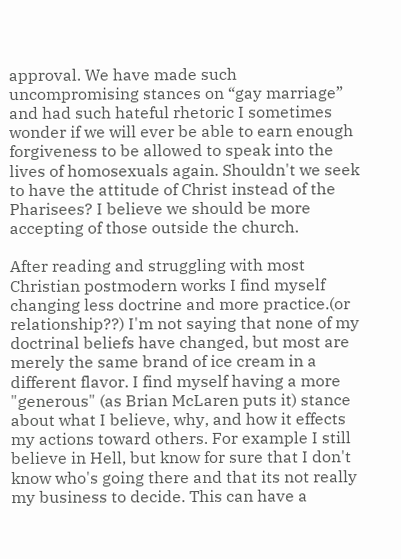approval. We have made such uncompromising stances on “gay marriage” and had such hateful rhetoric I sometimes wonder if we will ever be able to earn enough forgiveness to be allowed to speak into the lives of homosexuals again. Shouldn't we seek to have the attitude of Christ instead of the Pharisees? I believe we should be more accepting of those outside the church.

After reading and struggling with most Christian postmodern works I find myself changing less doctrine and more practice.(or relationship??) I'm not saying that none of my doctrinal beliefs have changed, but most are merely the same brand of ice cream in a different flavor. I find myself having a more "generous" (as Brian McLaren puts it) stance about what I believe, why, and how it effects my actions toward others. For example I still believe in Hell, but know for sure that I don't know who's going there and that its not really my business to decide. This can have a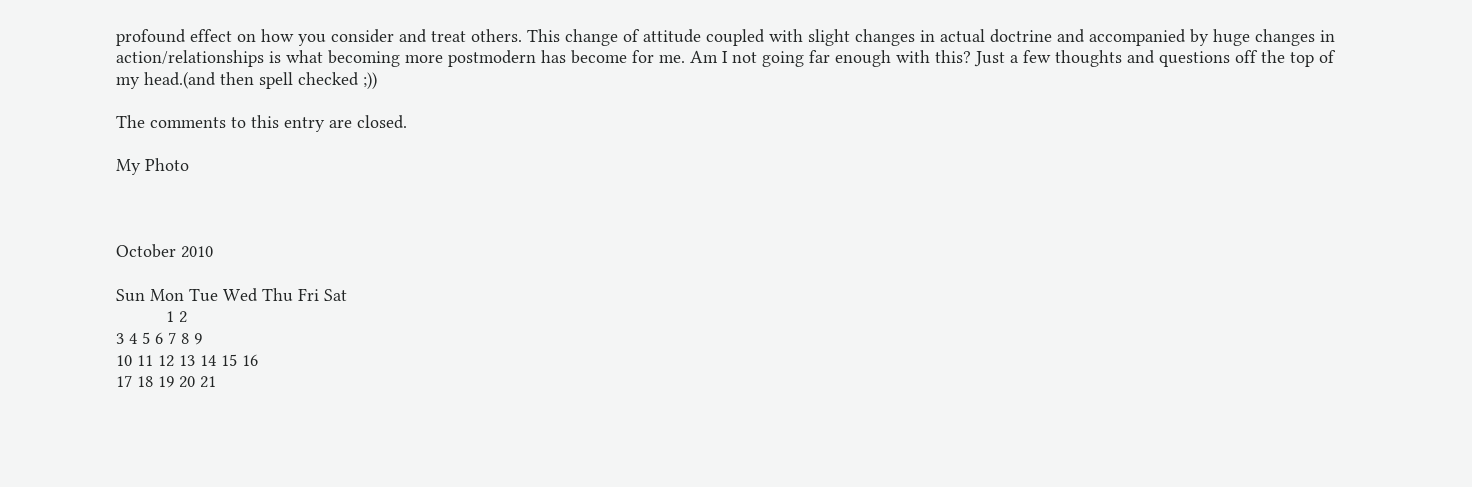profound effect on how you consider and treat others. This change of attitude coupled with slight changes in actual doctrine and accompanied by huge changes in action/relationships is what becoming more postmodern has become for me. Am I not going far enough with this? Just a few thoughts and questions off the top of my head.(and then spell checked ;))

The comments to this entry are closed.

My Photo



October 2010

Sun Mon Tue Wed Thu Fri Sat
          1 2
3 4 5 6 7 8 9
10 11 12 13 14 15 16
17 18 19 20 21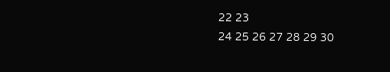22 23
24 25 26 27 28 29 30